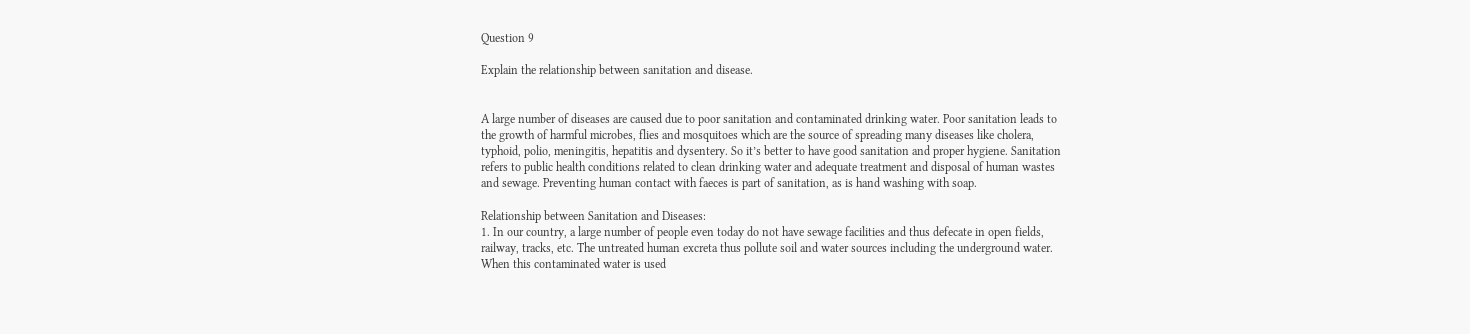Question 9

Explain the relationship between sanitation and disease.


A large number of diseases are caused due to poor sanitation and contaminated drinking water. Poor sanitation leads to the growth of harmful microbes, flies and mosquitoes which are the source of spreading many diseases like cholera, typhoid, polio, meningitis, hepatitis and dysentery. So it’s better to have good sanitation and proper hygiene. Sanitation refers to public health conditions related to clean drinking water and adequate treatment and disposal of human wastes and sewage. Preventing human contact with faeces is part of sanitation, as is hand washing with soap.

Relationship between Sanitation and Diseases:
1. In our country, a large number of people even today do not have sewage facilities and thus defecate in open fields, railway, tracks, etc. The untreated human excreta thus pollute soil and water sources including the underground water. When this contaminated water is used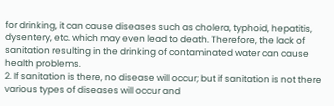for drinking, it can cause diseases such as cholera, typhoid, hepatitis, dysentery, etc. which may even lead to death. Therefore, the lack of sanitation resulting in the drinking of contaminated water can cause health problems.
2. If sanitation is there, no disease will occur; but if sanitation is not there various types of diseases will occur and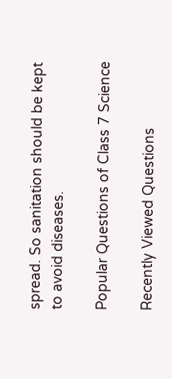spread. So sanitation should be kept to avoid diseases.

Popular Questions of Class 7 Science

Recently Viewed Questions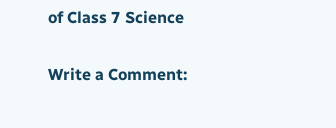of Class 7 Science

Write a Comment: